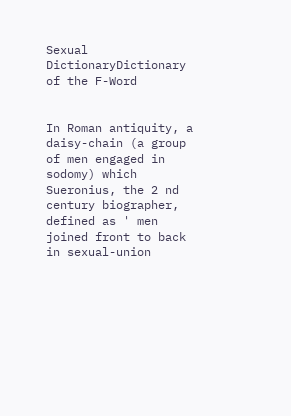Sexual DictionaryDictionary of the F-Word


In Roman antiquity, a daisy-chain (a group of men engaged in sodomy) which Sueronius, the 2 nd century biographer, defined as ' men joined front to back in sexual-union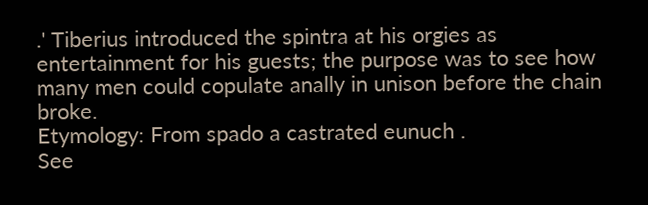.' Tiberius introduced the spintra at his orgies as entertainment for his guests; the purpose was to see how many men could copulate anally in unison before the chain broke.
Etymology: From spado a castrated eunuch .
See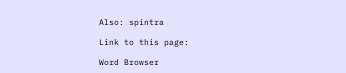Also: spintra

Link to this page:

Word Browser